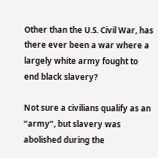Other than the U.S. Civil War, has there ever been a war where a largely white army fought to end black slavery?

Not sure a civilians qualify as an “army”, but slavery was abolished during the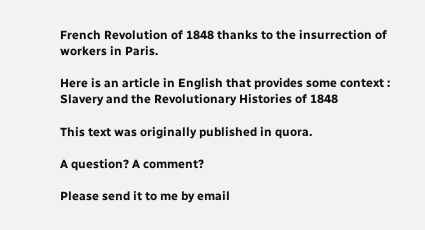French Revolution of 1848 thanks to the insurrection of workers in Paris.

Here is an article in English that provides some context : Slavery and the Revolutionary Histories of 1848

This text was originally published in quora.

A question? A comment?

Please send it to me by email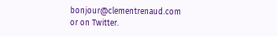bonjour@clementrenaud.com or on Twitter.